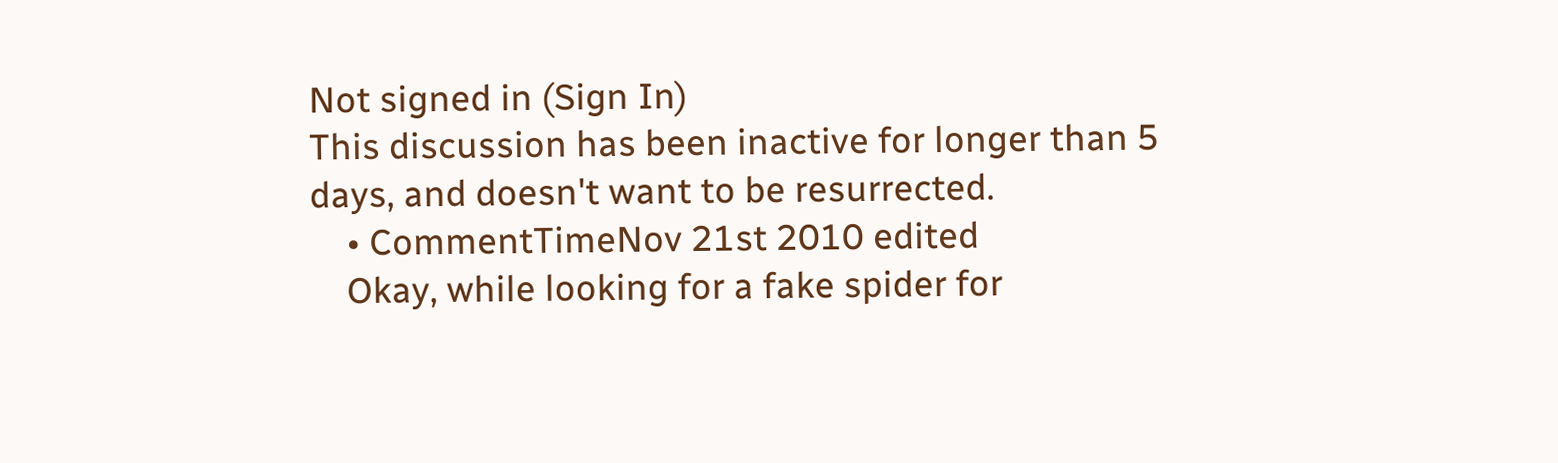Not signed in (Sign In)
This discussion has been inactive for longer than 5 days, and doesn't want to be resurrected.
    • CommentTimeNov 21st 2010 edited
    Okay, while looking for a fake spider for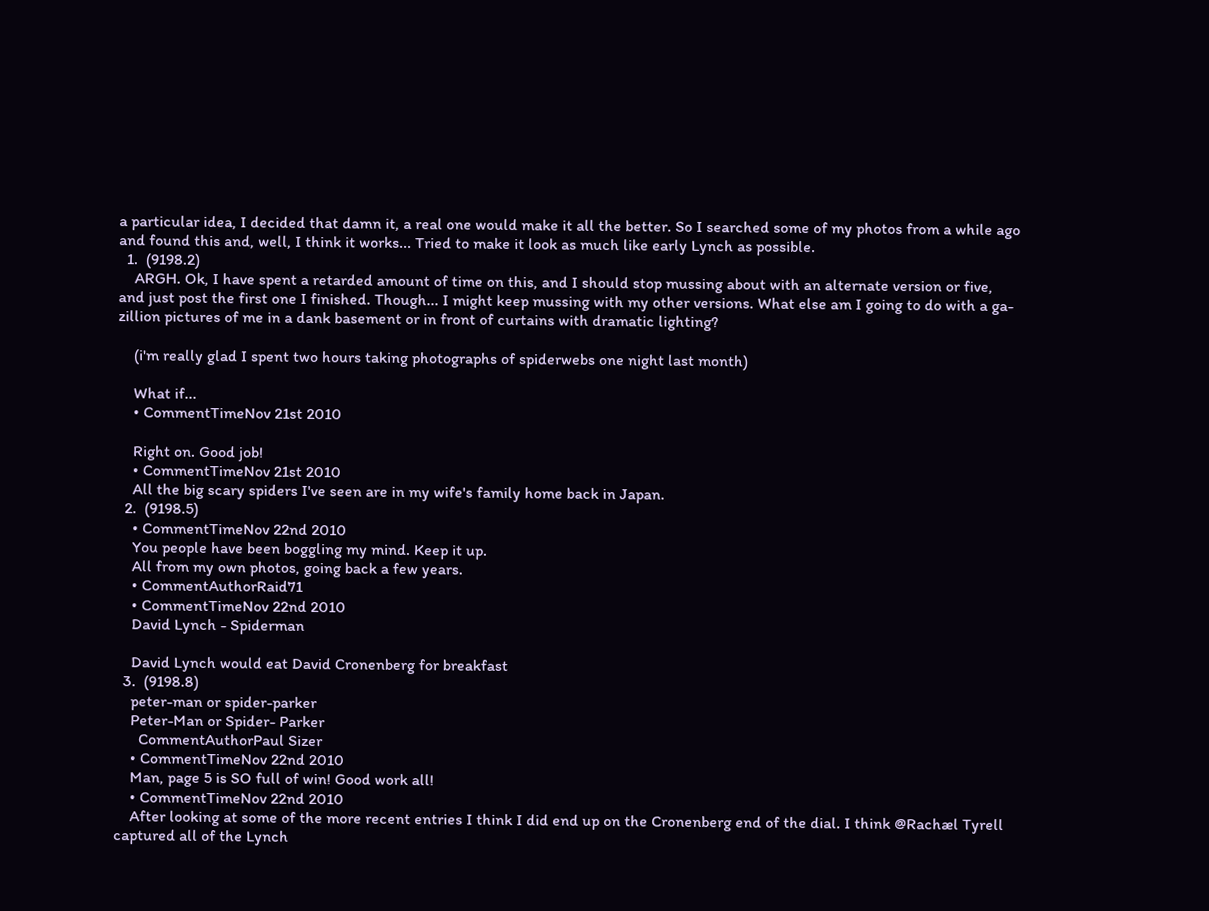a particular idea, I decided that damn it, a real one would make it all the better. So I searched some of my photos from a while ago and found this and, well, I think it works... Tried to make it look as much like early Lynch as possible.
  1.  (9198.2)
    ARGH. Ok, I have spent a retarded amount of time on this, and I should stop mussing about with an alternate version or five, and just post the first one I finished. Though... I might keep mussing with my other versions. What else am I going to do with a ga-zillion pictures of me in a dank basement or in front of curtains with dramatic lighting?

    (i'm really glad I spent two hours taking photographs of spiderwebs one night last month)

    What if...
    • CommentTimeNov 21st 2010

    Right on. Good job!
    • CommentTimeNov 21st 2010
    All the big scary spiders I've seen are in my wife's family home back in Japan.
  2.  (9198.5)
    • CommentTimeNov 22nd 2010
    You people have been boggling my mind. Keep it up.
    All from my own photos, going back a few years.
    • CommentAuthorRaid71
    • CommentTimeNov 22nd 2010
    David Lynch - Spiderman

    David Lynch would eat David Cronenberg for breakfast
  3.  (9198.8)
    peter-man or spider-parker
    Peter-Man or Spider- Parker
      CommentAuthorPaul Sizer
    • CommentTimeNov 22nd 2010
    Man, page 5 is SO full of win! Good work all!
    • CommentTimeNov 22nd 2010
    After looking at some of the more recent entries I think I did end up on the Cronenberg end of the dial. I think @Rachæl Tyrell captured all of the Lynch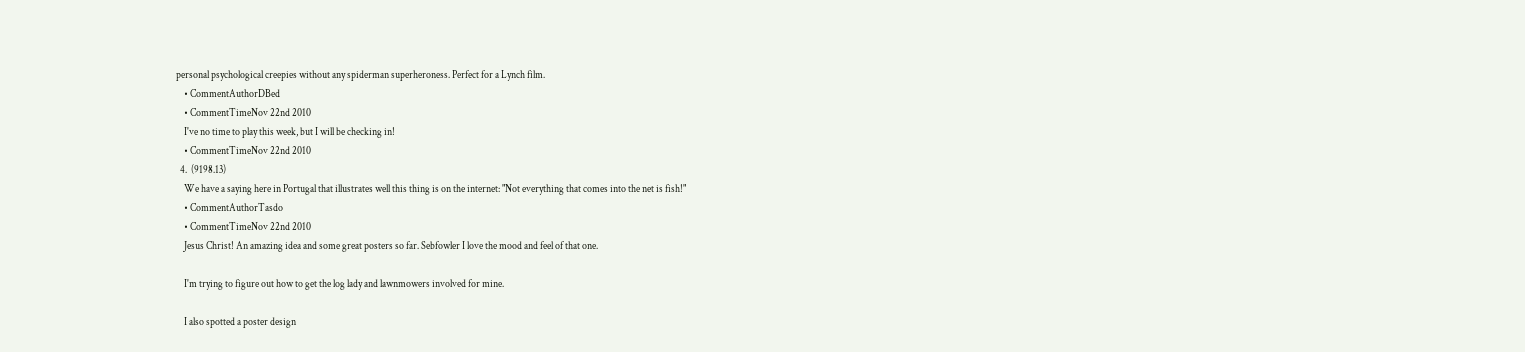personal psychological creepies without any spiderman superheroness. Perfect for a Lynch film.
    • CommentAuthorDBed
    • CommentTimeNov 22nd 2010
    I've no time to play this week, but I will be checking in!
    • CommentTimeNov 22nd 2010
  4.  (9198.13)
    We have a saying here in Portugal that illustrates well this thing is on the internet: "Not everything that comes into the net is fish!"
    • CommentAuthorTasdo
    • CommentTimeNov 22nd 2010
    Jesus Christ! An amazing idea and some great posters so far. Sebfowler I love the mood and feel of that one.

    I'm trying to figure out how to get the log lady and lawnmowers involved for mine.

    I also spotted a poster design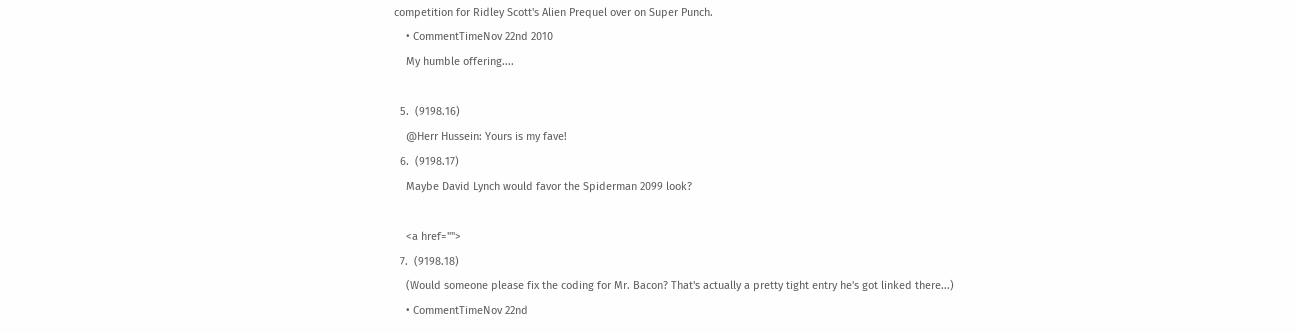competition for Ridley Scott's Alien Prequel over on Super Punch.
    • CommentTimeNov 22nd 2010
    My humble offering....

  5.  (9198.16)
    @Herr Hussein: Yours is my fave!
  6.  (9198.17)
    Maybe David Lynch would favor the Spiderman 2099 look?

    <a href="">
  7.  (9198.18)
    (Would someone please fix the coding for Mr. Bacon? That's actually a pretty tight entry he's got linked there...)
    • CommentTimeNov 22nd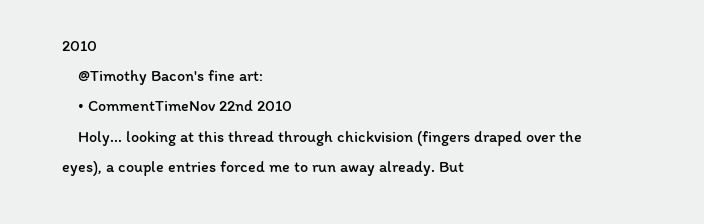2010
    @Timothy Bacon's fine art:
    • CommentTimeNov 22nd 2010
    Holy... looking at this thread through chickvision (fingers draped over the eyes), a couple entries forced me to run away already. But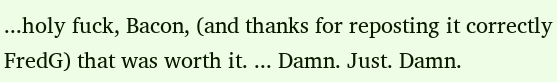...holy fuck, Bacon, (and thanks for reposting it correctly FredG) that was worth it. ... Damn. Just. Damn.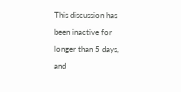This discussion has been inactive for longer than 5 days, and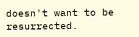doesn't want to be resurrected.